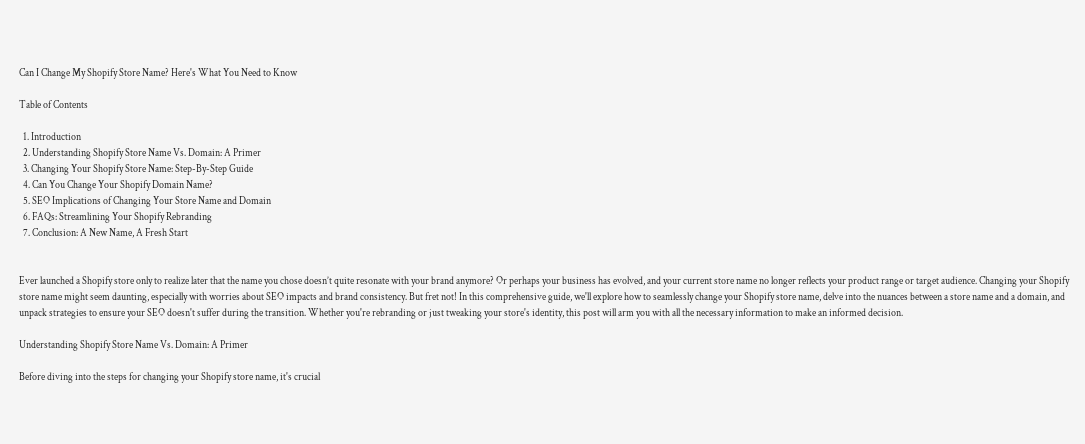Can I Change My Shopify Store Name? Here's What You Need to Know

Table of Contents

  1. Introduction
  2. Understanding Shopify Store Name Vs. Domain: A Primer
  3. Changing Your Shopify Store Name: Step-By-Step Guide
  4. Can You Change Your Shopify Domain Name?
  5. SEO Implications of Changing Your Store Name and Domain
  6. FAQs: Streamlining Your Shopify Rebranding
  7. Conclusion: A New Name, A Fresh Start


Ever launched a Shopify store only to realize later that the name you chose doesn’t quite resonate with your brand anymore? Or perhaps your business has evolved, and your current store name no longer reflects your product range or target audience. Changing your Shopify store name might seem daunting, especially with worries about SEO impacts and brand consistency. But fret not! In this comprehensive guide, we'll explore how to seamlessly change your Shopify store name, delve into the nuances between a store name and a domain, and unpack strategies to ensure your SEO doesn't suffer during the transition. Whether you're rebranding or just tweaking your store's identity, this post will arm you with all the necessary information to make an informed decision.

Understanding Shopify Store Name Vs. Domain: A Primer

Before diving into the steps for changing your Shopify store name, it's crucial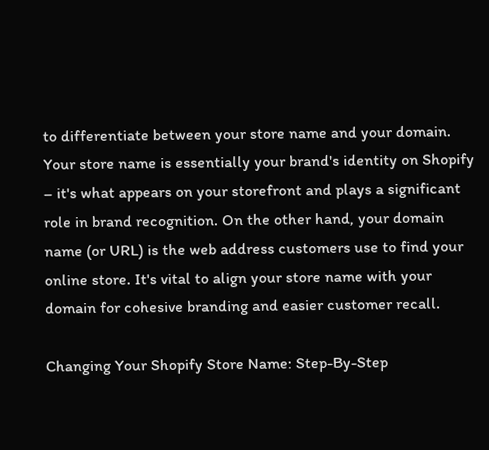to differentiate between your store name and your domain. Your store name is essentially your brand's identity on Shopify – it's what appears on your storefront and plays a significant role in brand recognition. On the other hand, your domain name (or URL) is the web address customers use to find your online store. It's vital to align your store name with your domain for cohesive branding and easier customer recall.

Changing Your Shopify Store Name: Step-By-Step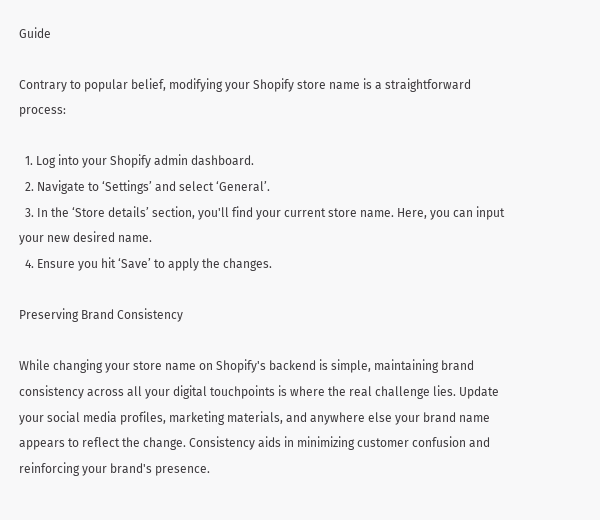Guide

Contrary to popular belief, modifying your Shopify store name is a straightforward process:

  1. Log into your Shopify admin dashboard.
  2. Navigate to ‘Settings’ and select ‘General’.
  3. In the ‘Store details’ section, you'll find your current store name. Here, you can input your new desired name.
  4. Ensure you hit ‘Save’ to apply the changes.

Preserving Brand Consistency

While changing your store name on Shopify's backend is simple, maintaining brand consistency across all your digital touchpoints is where the real challenge lies. Update your social media profiles, marketing materials, and anywhere else your brand name appears to reflect the change. Consistency aids in minimizing customer confusion and reinforcing your brand's presence.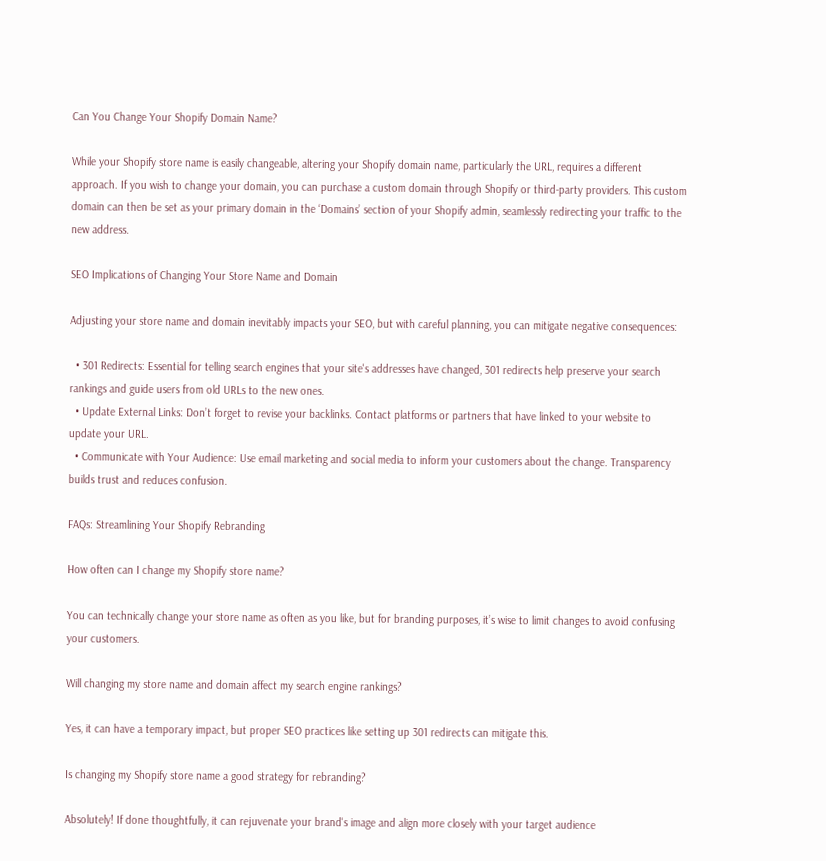Can You Change Your Shopify Domain Name?

While your Shopify store name is easily changeable, altering your Shopify domain name, particularly the URL, requires a different approach. If you wish to change your domain, you can purchase a custom domain through Shopify or third-party providers. This custom domain can then be set as your primary domain in the ‘Domains’ section of your Shopify admin, seamlessly redirecting your traffic to the new address.

SEO Implications of Changing Your Store Name and Domain

Adjusting your store name and domain inevitably impacts your SEO, but with careful planning, you can mitigate negative consequences:

  • 301 Redirects: Essential for telling search engines that your site's addresses have changed, 301 redirects help preserve your search rankings and guide users from old URLs to the new ones.
  • Update External Links: Don’t forget to revise your backlinks. Contact platforms or partners that have linked to your website to update your URL.
  • Communicate with Your Audience: Use email marketing and social media to inform your customers about the change. Transparency builds trust and reduces confusion.

FAQs: Streamlining Your Shopify Rebranding

How often can I change my Shopify store name?

You can technically change your store name as often as you like, but for branding purposes, it’s wise to limit changes to avoid confusing your customers.

Will changing my store name and domain affect my search engine rankings?

Yes, it can have a temporary impact, but proper SEO practices like setting up 301 redirects can mitigate this.

Is changing my Shopify store name a good strategy for rebranding?

Absolutely! If done thoughtfully, it can rejuvenate your brand's image and align more closely with your target audience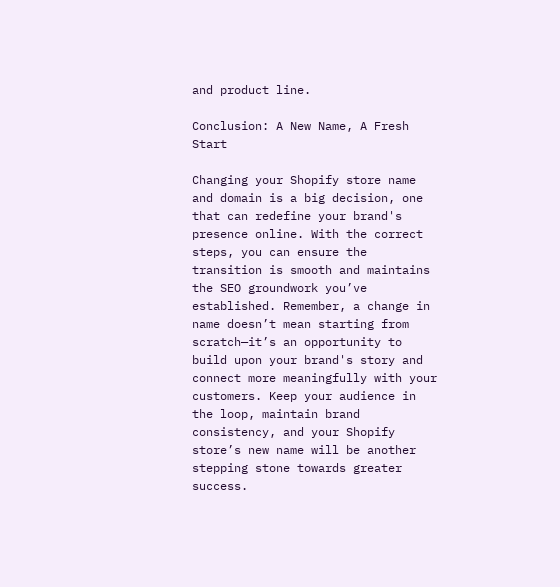and product line.

Conclusion: A New Name, A Fresh Start

Changing your Shopify store name and domain is a big decision, one that can redefine your brand's presence online. With the correct steps, you can ensure the transition is smooth and maintains the SEO groundwork you’ve established. Remember, a change in name doesn’t mean starting from scratch—it’s an opportunity to build upon your brand's story and connect more meaningfully with your customers. Keep your audience in the loop, maintain brand consistency, and your Shopify store’s new name will be another stepping stone towards greater success.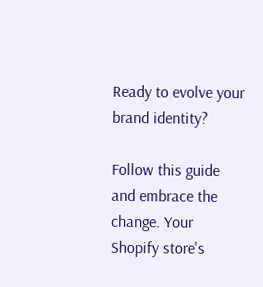Ready to evolve your brand identity?

Follow this guide and embrace the change. Your Shopify store's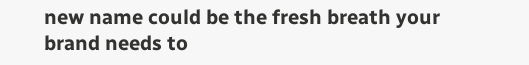new name could be the fresh breath your brand needs to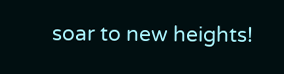soar to new heights!